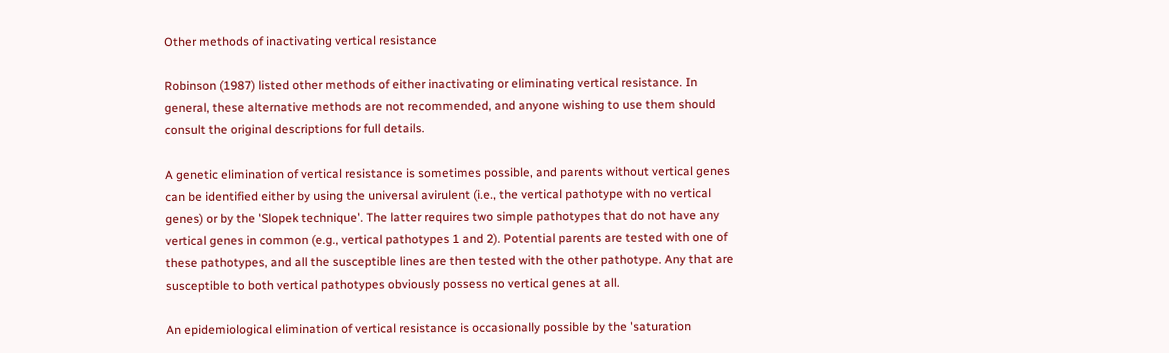Other methods of inactivating vertical resistance

Robinson (1987) listed other methods of either inactivating or eliminating vertical resistance. In general, these alternative methods are not recommended, and anyone wishing to use them should consult the original descriptions for full details.

A genetic elimination of vertical resistance is sometimes possible, and parents without vertical genes can be identified either by using the universal avirulent (i.e., the vertical pathotype with no vertical genes) or by the 'Slopek technique'. The latter requires two simple pathotypes that do not have any vertical genes in common (e.g., vertical pathotypes 1 and 2). Potential parents are tested with one of these pathotypes, and all the susceptible lines are then tested with the other pathotype. Any that are susceptible to both vertical pathotypes obviously possess no vertical genes at all.

An epidemiological elimination of vertical resistance is occasionally possible by the 'saturation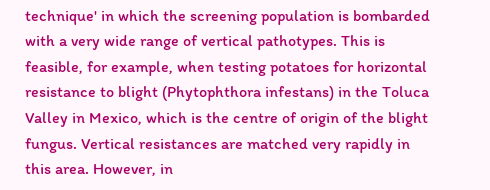technique' in which the screening population is bombarded with a very wide range of vertical pathotypes. This is feasible, for example, when testing potatoes for horizontal resistance to blight (Phytophthora infestans) in the Toluca Valley in Mexico, which is the centre of origin of the blight fungus. Vertical resistances are matched very rapidly in this area. However, in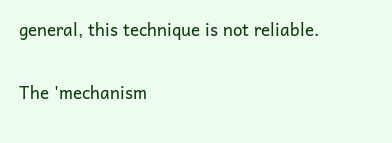general, this technique is not reliable.

The 'mechanism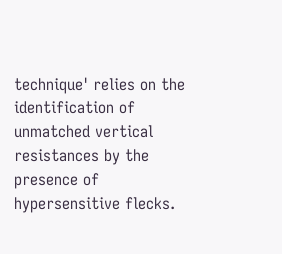technique' relies on the identification of unmatched vertical resistances by the presence of hypersensitive flecks.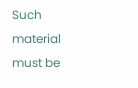Such material must be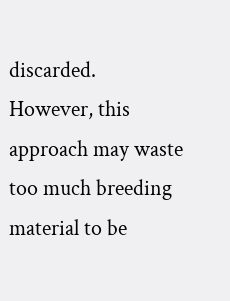discarded. However, this approach may waste too much breeding material to be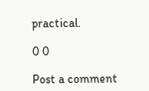practical.

0 0

Post a comment